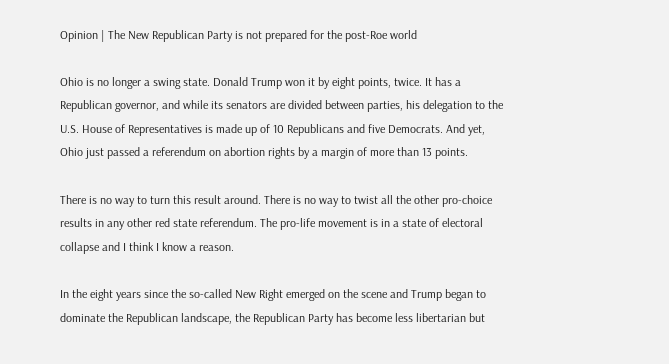Opinion | The New Republican Party is not prepared for the post-Roe world

Ohio is no longer a swing state. Donald Trump won it by eight points, twice. It has a Republican governor, and while its senators are divided between parties, his delegation to the U.S. House of Representatives is made up of 10 Republicans and five Democrats. And yet, Ohio just passed a referendum on abortion rights by a margin of more than 13 points.

There is no way to turn this result around. There is no way to twist all the other pro-choice results in any other red state referendum. The pro-life movement is in a state of electoral collapse and I think I know a reason.

In the eight years since the so-called New Right emerged on the scene and Trump began to dominate the Republican landscape, the Republican Party has become less libertarian but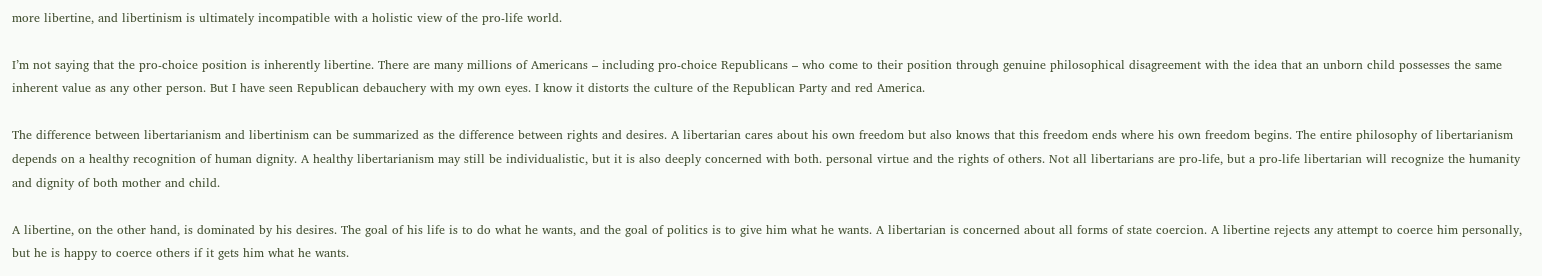more libertine, and libertinism is ultimately incompatible with a holistic view of the pro-life world.

I’m not saying that the pro-choice position is inherently libertine. There are many millions of Americans – including pro-choice Republicans – who come to their position through genuine philosophical disagreement with the idea that an unborn child possesses the same inherent value as any other person. But I have seen Republican debauchery with my own eyes. I know it distorts the culture of the Republican Party and red America.

The difference between libertarianism and libertinism can be summarized as the difference between rights and desires. A libertarian cares about his own freedom but also knows that this freedom ends where his own freedom begins. The entire philosophy of libertarianism depends on a healthy recognition of human dignity. A healthy libertarianism may still be individualistic, but it is also deeply concerned with both. personal virtue and the rights of others. Not all libertarians are pro-life, but a pro-life libertarian will recognize the humanity and dignity of both mother and child.

A libertine, on the other hand, is dominated by his desires. The goal of his life is to do what he wants, and the goal of politics is to give him what he wants. A libertarian is concerned about all forms of state coercion. A libertine rejects any attempt to coerce him personally, but he is happy to coerce others if it gets him what he wants.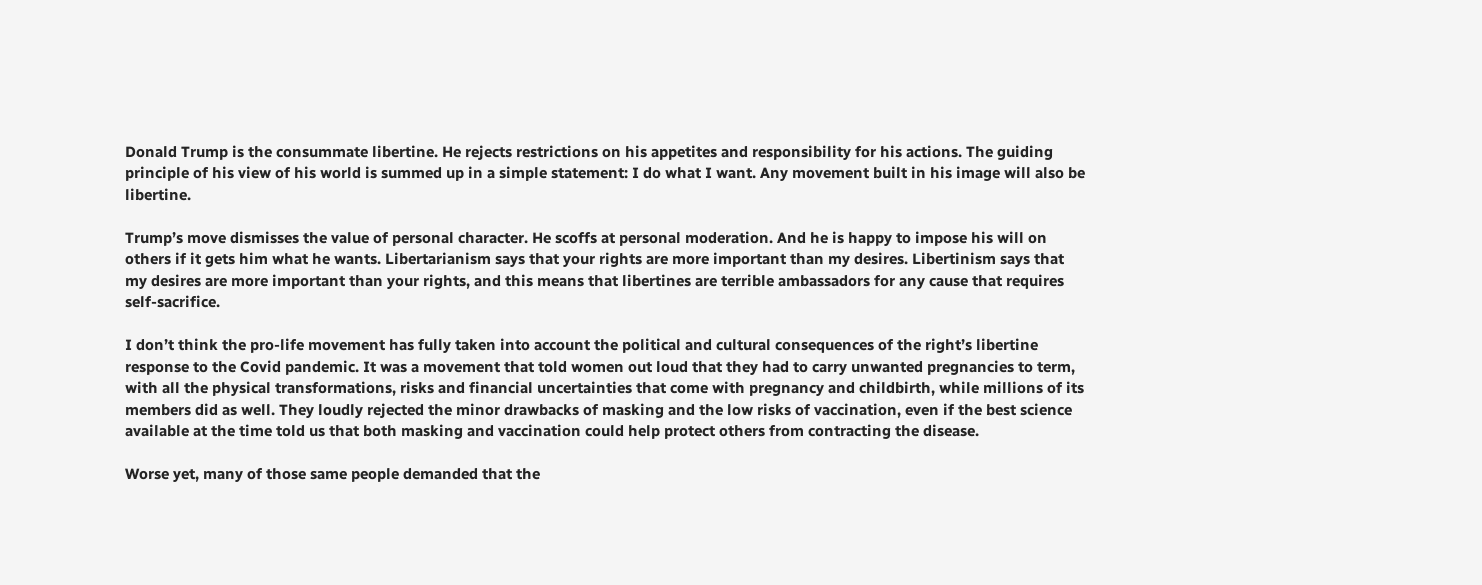Donald Trump is the consummate libertine. He rejects restrictions on his appetites and responsibility for his actions. The guiding principle of his view of his world is summed up in a simple statement: I do what I want. Any movement built in his image will also be libertine.

Trump’s move dismisses the value of personal character. He scoffs at personal moderation. And he is happy to impose his will on others if it gets him what he wants. Libertarianism says that your rights are more important than my desires. Libertinism says that my desires are more important than your rights, and this means that libertines are terrible ambassadors for any cause that requires self-sacrifice.

I don’t think the pro-life movement has fully taken into account the political and cultural consequences of the right’s libertine response to the Covid pandemic. It was a movement that told women out loud that they had to carry unwanted pregnancies to term, with all the physical transformations, risks and financial uncertainties that come with pregnancy and childbirth, while millions of its members did as well. They loudly rejected the minor drawbacks of masking and the low risks of vaccination, even if the best science available at the time told us that both masking and vaccination could help protect others from contracting the disease.

Worse yet, many of those same people demanded that the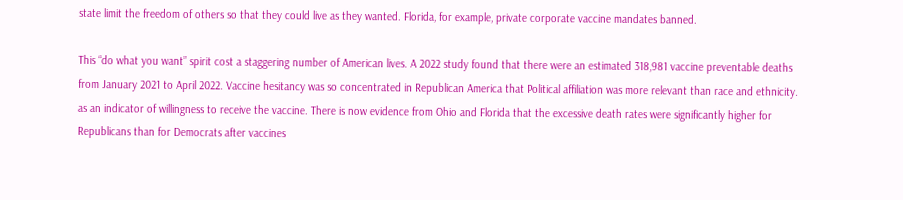state limit the freedom of others so that they could live as they wanted. Florida, for example, private corporate vaccine mandates banned.

This “do what you want” spirit cost a staggering number of American lives. A 2022 study found that there were an estimated 318,981 vaccine preventable deaths from January 2021 to April 2022. Vaccine hesitancy was so concentrated in Republican America that Political affiliation was more relevant than race and ethnicity. as an indicator of willingness to receive the vaccine. There is now evidence from Ohio and Florida that the excessive death rates were significantly higher for Republicans than for Democrats after vaccines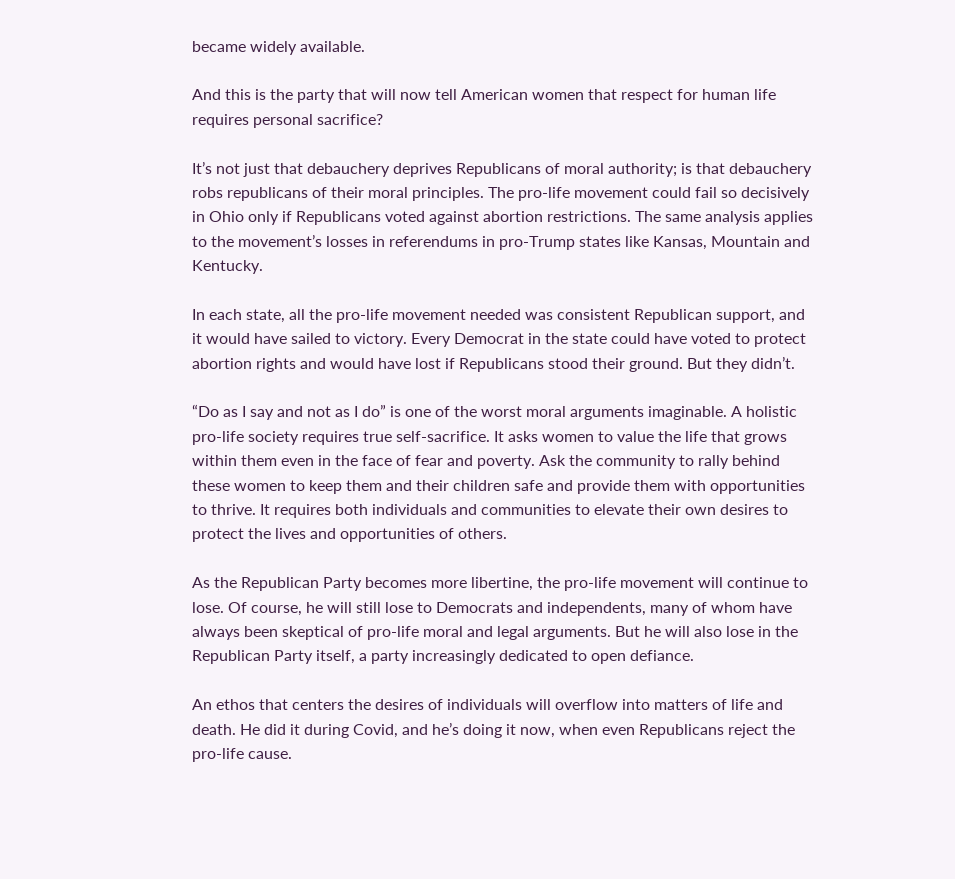became widely available.

And this is the party that will now tell American women that respect for human life requires personal sacrifice?

It’s not just that debauchery deprives Republicans of moral authority; is that debauchery robs republicans of their moral principles. The pro-life movement could fail so decisively in Ohio only if Republicans voted against abortion restrictions. The same analysis applies to the movement’s losses in referendums in pro-Trump states like Kansas, Mountain and Kentucky.

In each state, all the pro-life movement needed was consistent Republican support, and it would have sailed to victory. Every Democrat in the state could have voted to protect abortion rights and would have lost if Republicans stood their ground. But they didn’t.

“Do as I say and not as I do” is one of the worst moral arguments imaginable. A holistic pro-life society requires true self-sacrifice. It asks women to value the life that grows within them even in the face of fear and poverty. Ask the community to rally behind these women to keep them and their children safe and provide them with opportunities to thrive. It requires both individuals and communities to elevate their own desires to protect the lives and opportunities of others.

As the Republican Party becomes more libertine, the pro-life movement will continue to lose. Of course, he will still lose to Democrats and independents, many of whom have always been skeptical of pro-life moral and legal arguments. But he will also lose in the Republican Party itself, a party increasingly dedicated to open defiance.

An ethos that centers the desires of individuals will overflow into matters of life and death. He did it during Covid, and he’s doing it now, when even Republicans reject the pro-life cause.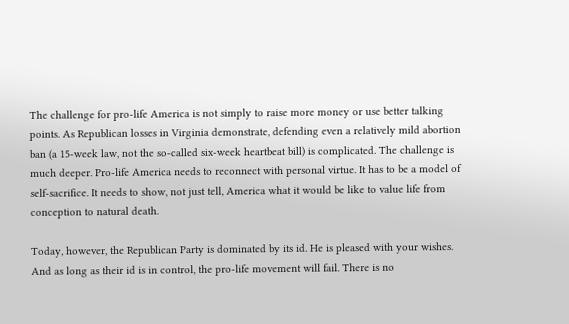The challenge for pro-life America is not simply to raise more money or use better talking points. As Republican losses in Virginia demonstrate, defending even a relatively mild abortion ban (a 15-week law, not the so-called six-week heartbeat bill) is complicated. The challenge is much deeper. Pro-life America needs to reconnect with personal virtue. It has to be a model of self-sacrifice. It needs to show, not just tell, America what it would be like to value life from conception to natural death.

Today, however, the Republican Party is dominated by its id. He is pleased with your wishes. And as long as their id is in control, the pro-life movement will fail. There is no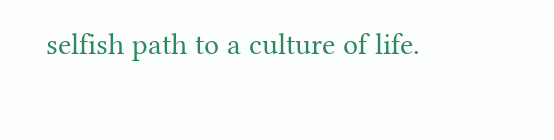selfish path to a culture of life.